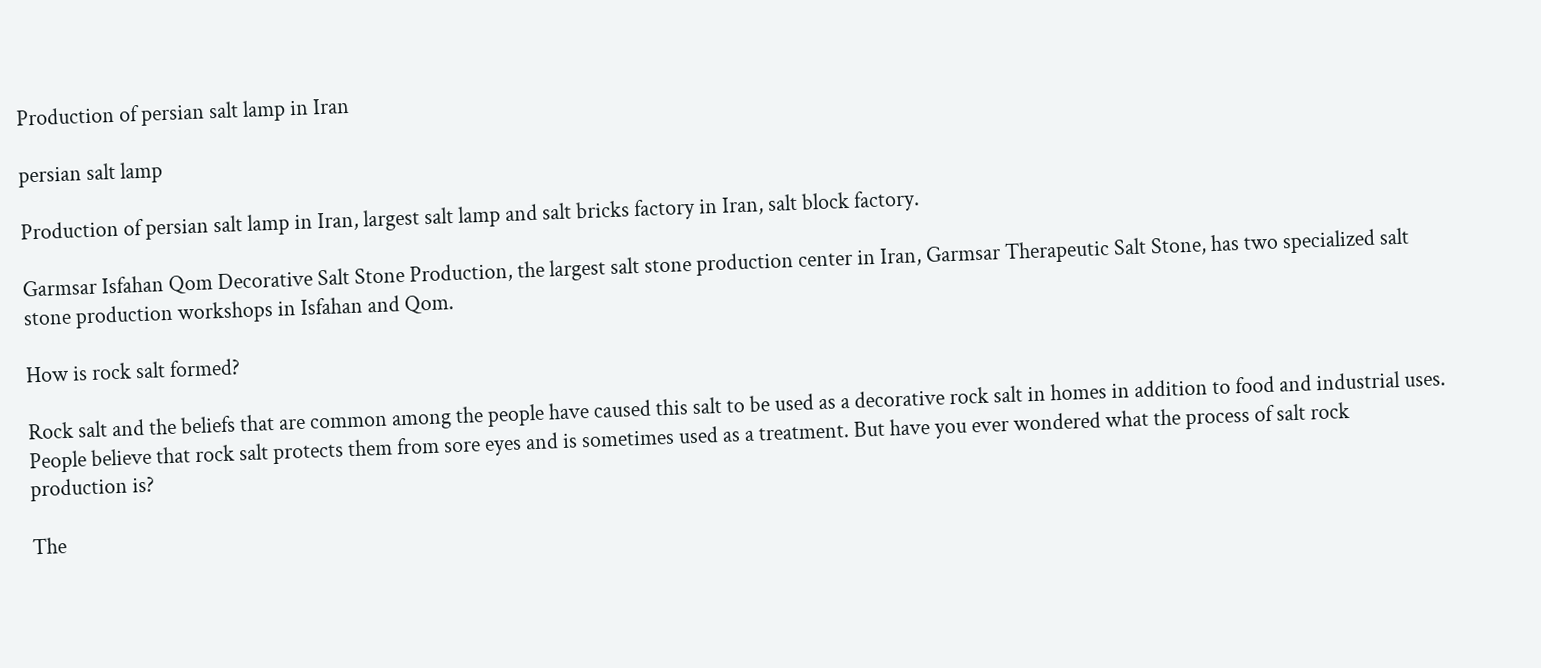Production of persian salt lamp in Iran

persian salt lamp

Production of persian salt lamp in Iran, largest salt lamp and salt bricks factory in Iran, salt block factory.

Garmsar Isfahan Qom Decorative Salt Stone Production, the largest salt stone production center in Iran, Garmsar Therapeutic Salt Stone, has two specialized salt stone production workshops in Isfahan and Qom.

How is rock salt formed?

Rock salt and the beliefs that are common among the people have caused this salt to be used as a decorative rock salt in homes in addition to food and industrial uses. People believe that rock salt protects them from sore eyes and is sometimes used as a treatment. But have you ever wondered what the process of salt rock production is?

The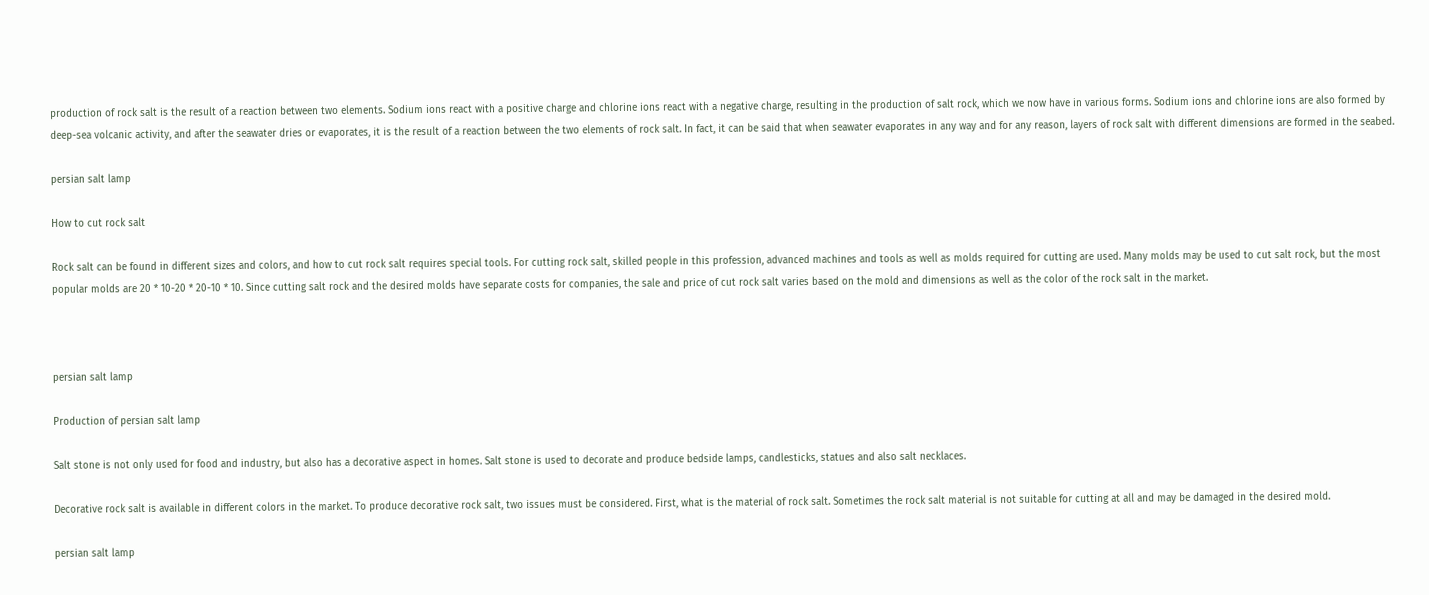production of rock salt is the result of a reaction between two elements. Sodium ions react with a positive charge and chlorine ions react with a negative charge, resulting in the production of salt rock, which we now have in various forms. Sodium ions and chlorine ions are also formed by deep-sea volcanic activity, and after the seawater dries or evaporates, it is the result of a reaction between the two elements of rock salt. In fact, it can be said that when seawater evaporates in any way and for any reason, layers of rock salt with different dimensions are formed in the seabed.

persian salt lamp

How to cut rock salt

Rock salt can be found in different sizes and colors, and how to cut rock salt requires special tools. For cutting rock salt, skilled people in this profession, advanced machines and tools as well as molds required for cutting are used. Many molds may be used to cut salt rock, but the most popular molds are 20 * 10-20 * 20-10 * 10. Since cutting salt rock and the desired molds have separate costs for companies, the sale and price of cut rock salt varies based on the mold and dimensions as well as the color of the rock salt in the market.



persian salt lamp

Production of persian salt lamp

Salt stone is not only used for food and industry, but also has a decorative aspect in homes. Salt stone is used to decorate and produce bedside lamps, candlesticks, statues and also salt necklaces.

Decorative rock salt is available in different colors in the market. To produce decorative rock salt, two issues must be considered. First, what is the material of rock salt. Sometimes the rock salt material is not suitable for cutting at all and may be damaged in the desired mold.

persian salt lamp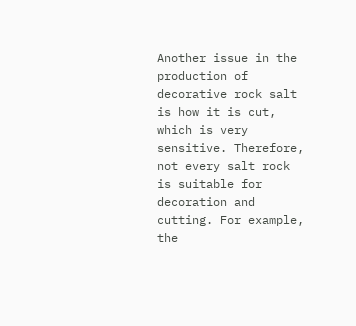Another issue in the production of decorative rock salt is how it is cut, which is very sensitive. Therefore, not every salt rock is suitable for decoration and cutting. For example, the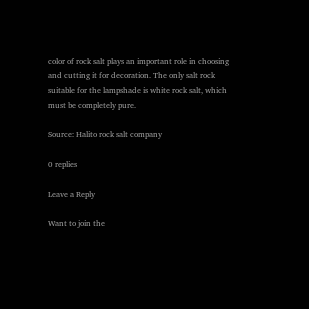color of rock salt plays an important role in choosing and cutting it for decoration. The only salt rock suitable for the lampshade is white rock salt, which must be completely pure.

Source: Halito rock salt company

0 replies

Leave a Reply

Want to join the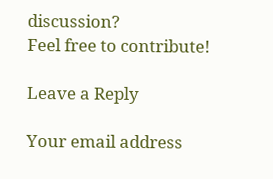discussion?
Feel free to contribute!

Leave a Reply

Your email address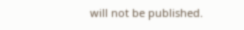will not be published.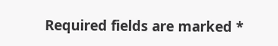Required fields are marked *